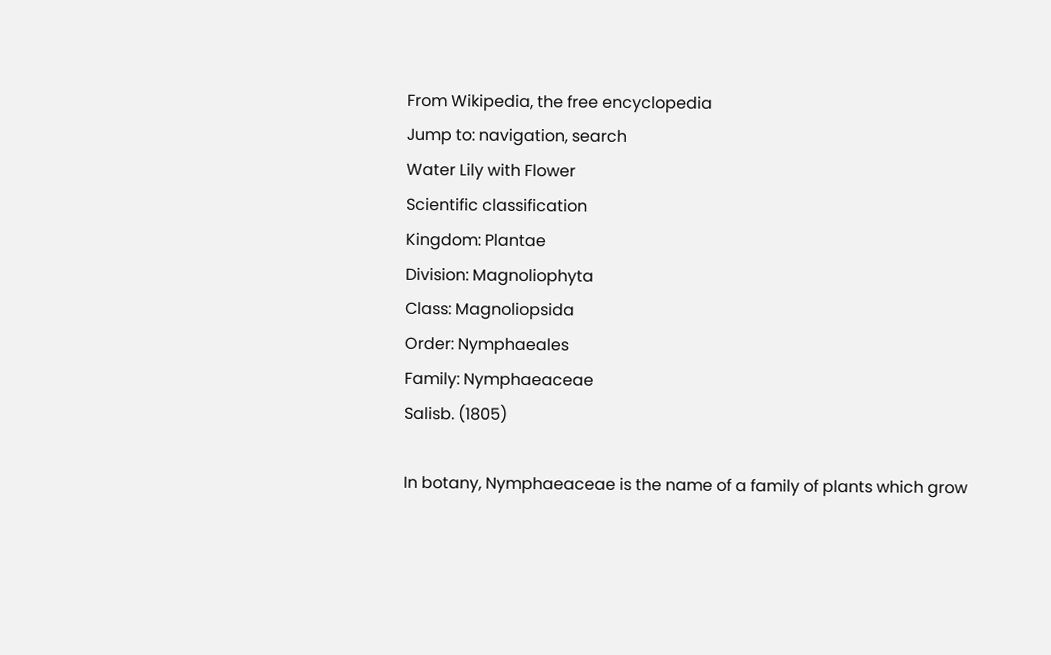From Wikipedia, the free encyclopedia
Jump to: navigation, search
Water Lily with Flower
Scientific classification
Kingdom: Plantae
Division: Magnoliophyta
Class: Magnoliopsida
Order: Nymphaeales
Family: Nymphaeaceae
Salisb. (1805)

In botany, Nymphaeaceae is the name of a family of plants which grow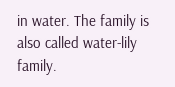in water. The family is also called water-lily family.